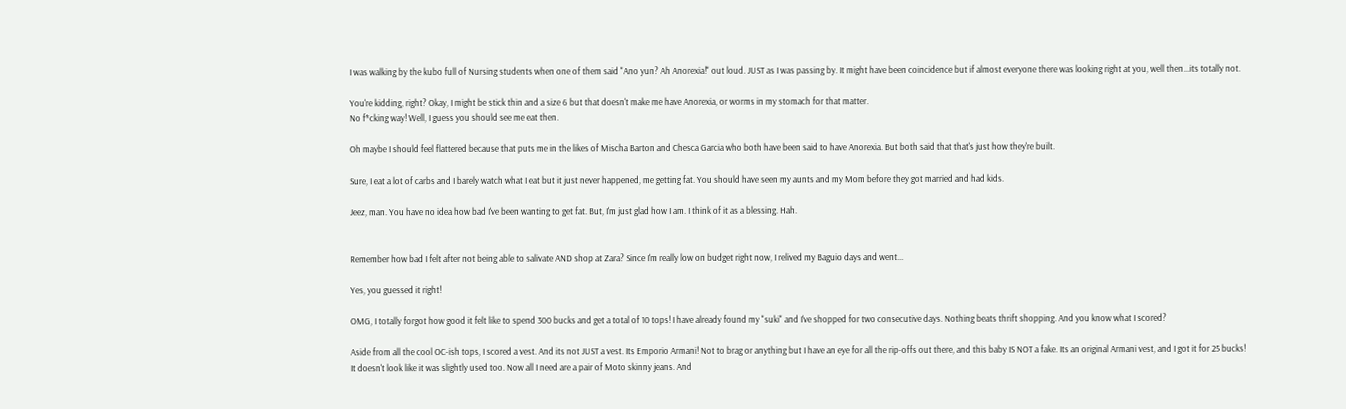I was walking by the kubo full of Nursing students when one of them said "Ano yun? Ah Anorexia!" out loud. JUST as I was passing by. It might have been coincidence but if almost everyone there was looking right at you, well then...its totally not.

You're kidding, right? Okay, I might be stick thin and a size 6 but that doesn't make me have Anorexia, or worms in my stomach for that matter.
No f*cking way! Well, I guess you should see me eat then.

Oh maybe I should feel flattered because that puts me in the likes of Mischa Barton and Chesca Garcia who both have been said to have Anorexia. But both said that that's just how they're built.

Sure, I eat a lot of carbs and I barely watch what I eat but it just never happened, me getting fat. You should have seen my aunts and my Mom before they got married and had kids.

Jeez, man. You have no idea how bad I've been wanting to get fat. But, I'm just glad how I am. I think of it as a blessing. Hah.


Remember how bad I felt after not being able to salivate AND shop at Zara? Since I'm really low on budget right now, I relived my Baguio days and went...

Yes, you guessed it right!

OMG, I totally forgot how good it felt like to spend 300 bucks and get a total of 10 tops! I have already found my "suki" and I've shopped for two consecutive days. Nothing beats thrift shopping. And you know what I scored?

Aside from all the cool OC-ish tops, I scored a vest. And its not JUST a vest. Its Emporio Armani! Not to brag or anything but I have an eye for all the rip-offs out there, and this baby IS NOT a fake. Its an original Armani vest, and I got it for 25 bucks! It doesn't look like it was slightly used too. Now all I need are a pair of Moto skinny jeans. And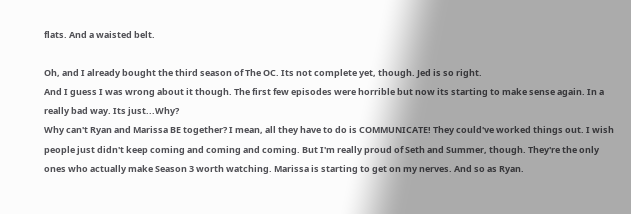flats. And a waisted belt.

Oh, and I already bought the third season of The OC. Its not complete yet, though. Jed is so right.
And I guess I was wrong about it though. The first few episodes were horrible but now its starting to make sense again. In a really bad way. Its just...Why?
Why can't Ryan and Marissa BE together? I mean, all they have to do is COMMUNICATE! They could've worked things out. I wish people just didn't keep coming and coming and coming. But I'm really proud of Seth and Summer, though. They're the only ones who actually make Season 3 worth watching. Marissa is starting to get on my nerves. And so as Ryan.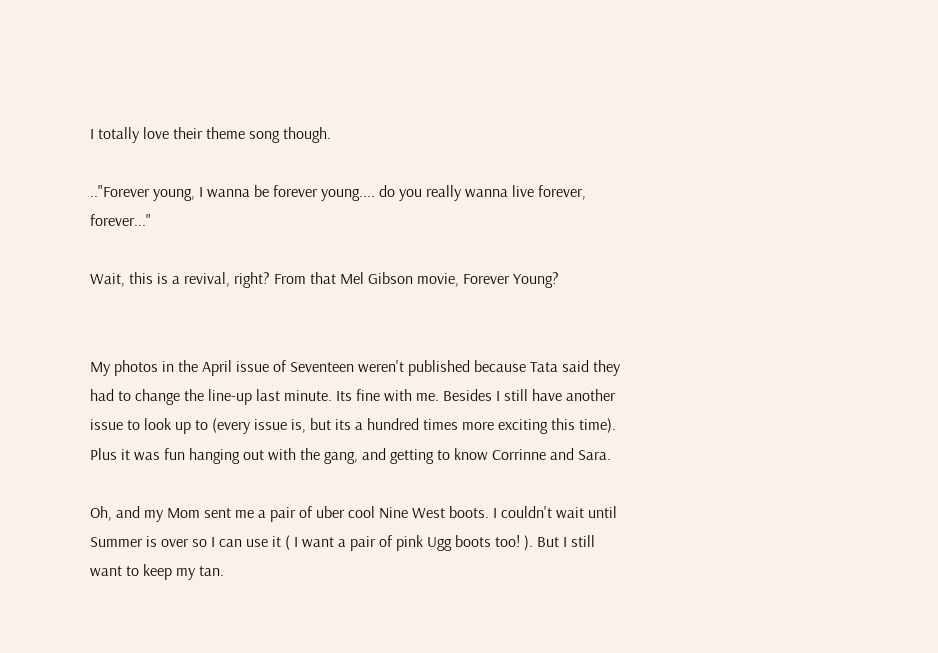I totally love their theme song though.

.."Forever young, I wanna be forever young.... do you really wanna live forever, forever..."

Wait, this is a revival, right? From that Mel Gibson movie, Forever Young?


My photos in the April issue of Seventeen weren't published because Tata said they had to change the line-up last minute. Its fine with me. Besides I still have another issue to look up to (every issue is, but its a hundred times more exciting this time). Plus it was fun hanging out with the gang, and getting to know Corrinne and Sara.

Oh, and my Mom sent me a pair of uber cool Nine West boots. I couldn't wait until Summer is over so I can use it ( I want a pair of pink Ugg boots too! ). But I still want to keep my tan.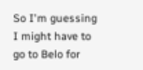So I'm guessing I might have to go to Belo for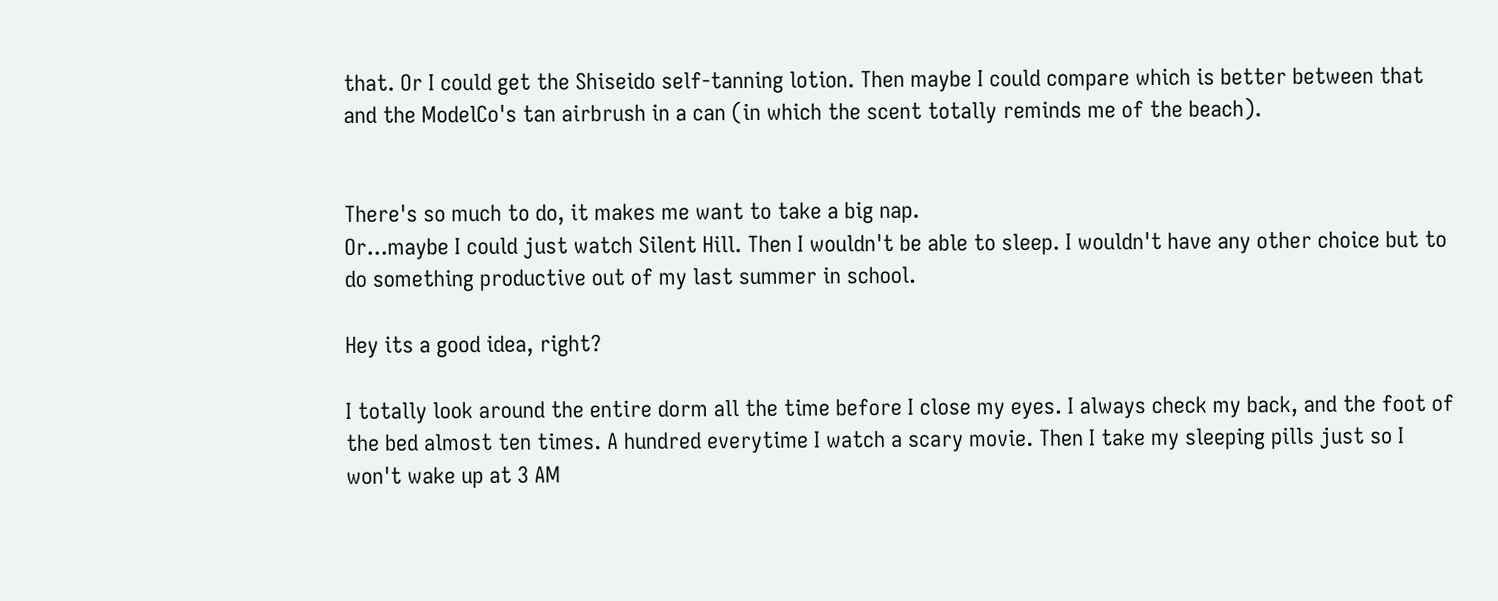that. Or I could get the Shiseido self-tanning lotion. Then maybe I could compare which is better between that and the ModelCo's tan airbrush in a can (in which the scent totally reminds me of the beach).


There's so much to do, it makes me want to take a big nap.
Or...maybe I could just watch Silent Hill. Then I wouldn't be able to sleep. I wouldn't have any other choice but to do something productive out of my last summer in school.

Hey its a good idea, right?

I totally look around the entire dorm all the time before I close my eyes. I always check my back, and the foot of the bed almost ten times. A hundred everytime I watch a scary movie. Then I take my sleeping pills just so I won't wake up at 3 AM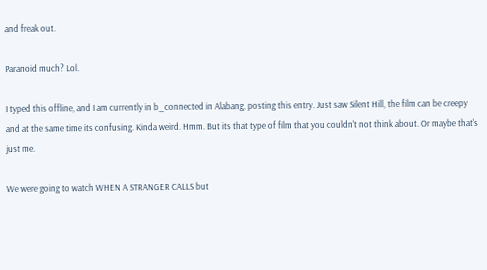and freak out.

Paranoid much? Lol.

I typed this offline, and I am currently in b_connected in Alabang, posting this entry. Just saw Silent Hill, the film can be creepy and at the same time its confusing. Kinda weird. Hmm. But its that type of film that you couldn't not think about. Or maybe that's just me.

We were going to watch WHEN A STRANGER CALLS but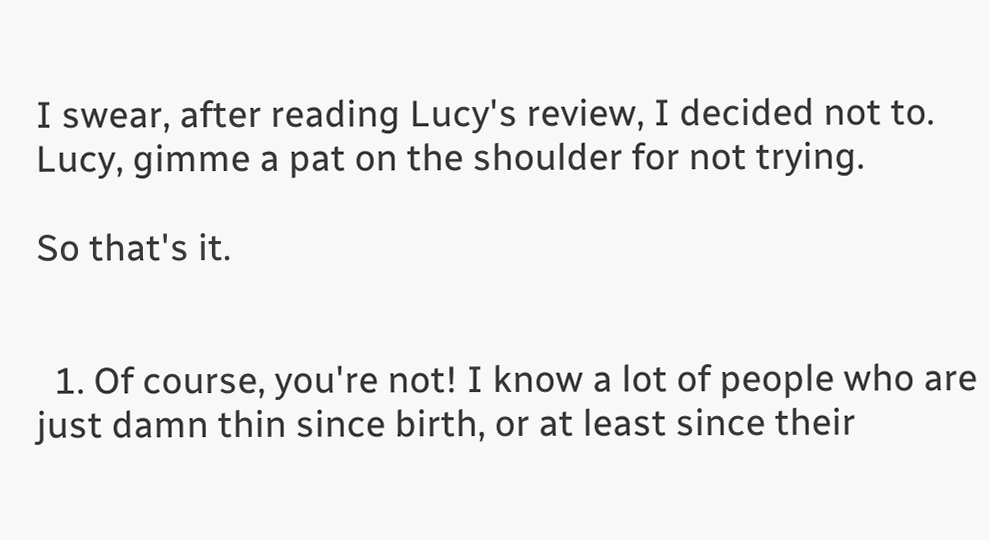I swear, after reading Lucy's review, I decided not to. Lucy, gimme a pat on the shoulder for not trying.

So that's it.


  1. Of course, you're not! I know a lot of people who are just damn thin since birth, or at least since their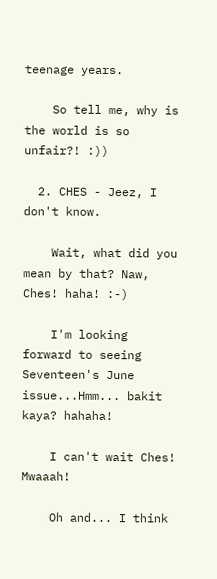teenage years.

    So tell me, why is the world is so unfair?! :))

  2. CHES - Jeez, I don't know.

    Wait, what did you mean by that? Naw, Ches! haha! :-)

    I'm looking forward to seeing Seventeen's June issue...Hmm... bakit kaya? hahaha!

    I can't wait Ches! Mwaaah!

    Oh and... I think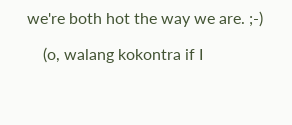we're both hot the way we are. ;-)

    (o, walang kokontra if I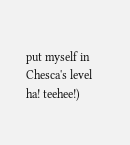put myself in Chesca's level ha! teehee!)